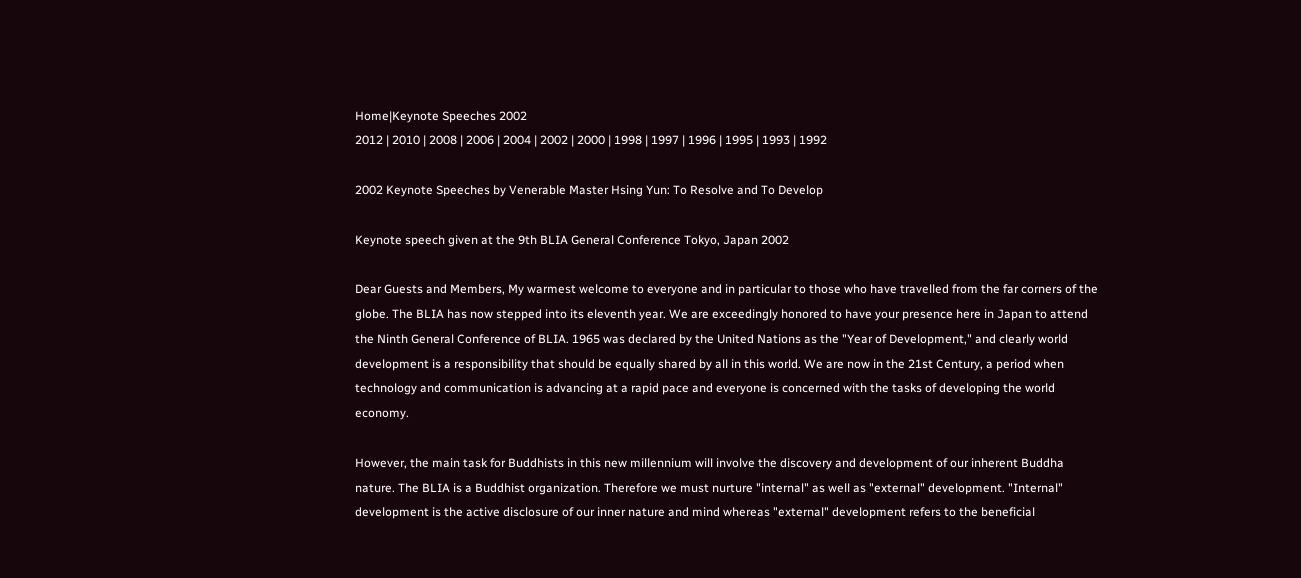Home|Keynote Speeches 2002
2012 | 2010 | 2008 | 2006 | 2004 | 2002 | 2000 | 1998 | 1997 | 1996 | 1995 | 1993 | 1992

2002 Keynote Speeches by Venerable Master Hsing Yun: To Resolve and To Develop

Keynote speech given at the 9th BLIA General Conference Tokyo, Japan 2002

Dear Guests and Members, My warmest welcome to everyone and in particular to those who have travelled from the far corners of the globe. The BLIA has now stepped into its eleventh year. We are exceedingly honored to have your presence here in Japan to attend the Ninth General Conference of BLIA. 1965 was declared by the United Nations as the "Year of Development," and clearly world development is a responsibility that should be equally shared by all in this world. We are now in the 21st Century, a period when technology and communication is advancing at a rapid pace and everyone is concerned with the tasks of developing the world economy.

However, the main task for Buddhists in this new millennium will involve the discovery and development of our inherent Buddha nature. The BLIA is a Buddhist organization. Therefore we must nurture "internal" as well as "external" development. "Internal" development is the active disclosure of our inner nature and mind whereas "external" development refers to the beneficial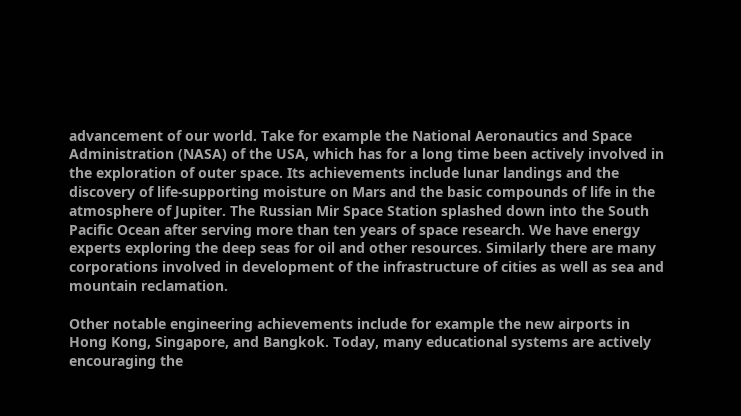advancement of our world. Take for example the National Aeronautics and Space Administration (NASA) of the USA, which has for a long time been actively involved in the exploration of outer space. Its achievements include lunar landings and the discovery of life-supporting moisture on Mars and the basic compounds of life in the atmosphere of Jupiter. The Russian Mir Space Station splashed down into the South Pacific Ocean after serving more than ten years of space research. We have energy experts exploring the deep seas for oil and other resources. Similarly there are many corporations involved in development of the infrastructure of cities as well as sea and mountain reclamation.

Other notable engineering achievements include for example the new airports in Hong Kong, Singapore, and Bangkok. Today, many educational systems are actively encouraging the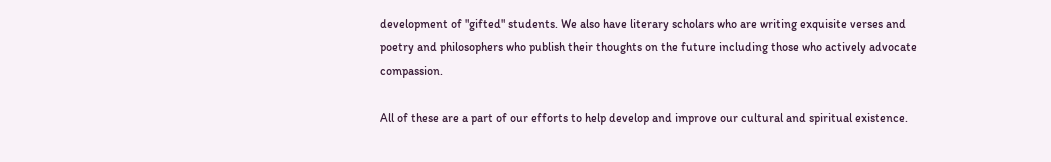development of "gifted" students. We also have literary scholars who are writing exquisite verses and poetry and philosophers who publish their thoughts on the future including those who actively advocate compassion.

All of these are a part of our efforts to help develop and improve our cultural and spiritual existence.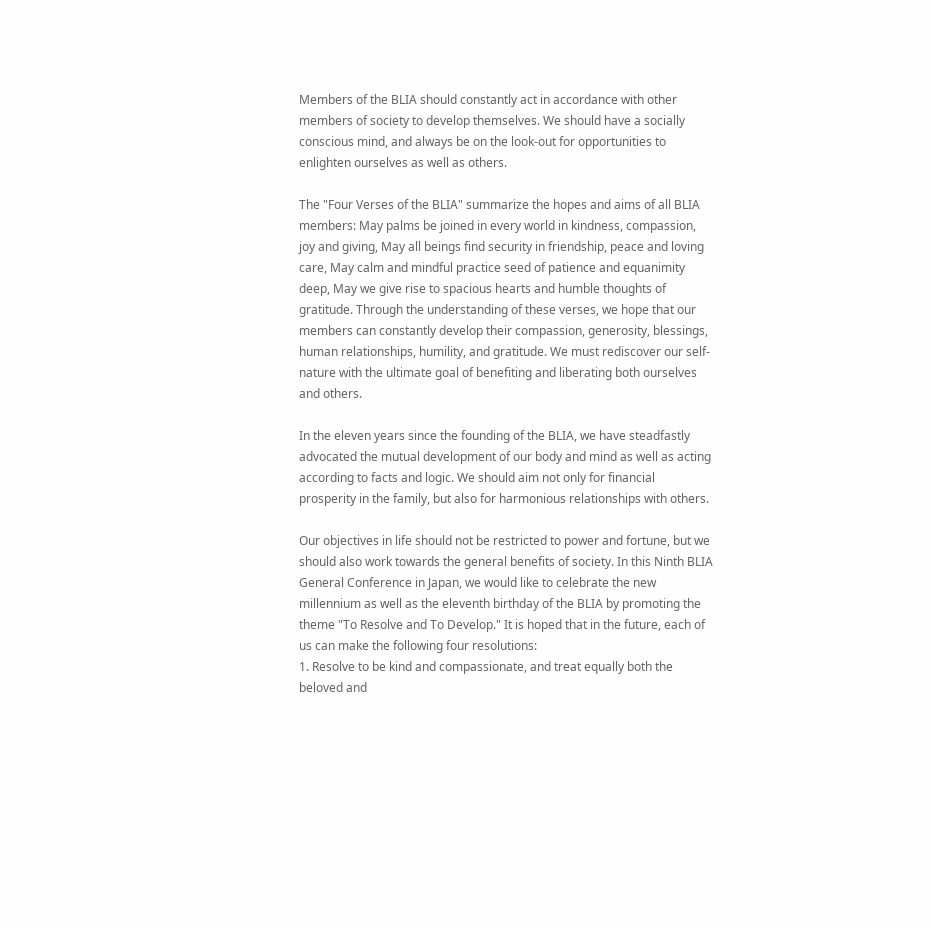Members of the BLIA should constantly act in accordance with other members of society to develop themselves. We should have a socially conscious mind, and always be on the look-out for opportunities to enlighten ourselves as well as others.

The "Four Verses of the BLIA" summarize the hopes and aims of all BLIA members: May palms be joined in every world in kindness, compassion, joy and giving, May all beings find security in friendship, peace and loving care, May calm and mindful practice seed of patience and equanimity deep, May we give rise to spacious hearts and humble thoughts of gratitude. Through the understanding of these verses, we hope that our members can constantly develop their compassion, generosity, blessings, human relationships, humility, and gratitude. We must rediscover our self-nature with the ultimate goal of benefiting and liberating both ourselves and others.

In the eleven years since the founding of the BLIA, we have steadfastly advocated the mutual development of our body and mind as well as acting according to facts and logic. We should aim not only for financial prosperity in the family, but also for harmonious relationships with others.

Our objectives in life should not be restricted to power and fortune, but we should also work towards the general benefits of society. In this Ninth BLIA General Conference in Japan, we would like to celebrate the new millennium as well as the eleventh birthday of the BLIA by promoting the theme "To Resolve and To Develop." It is hoped that in the future, each of us can make the following four resolutions:
1. Resolve to be kind and compassionate, and treat equally both the beloved and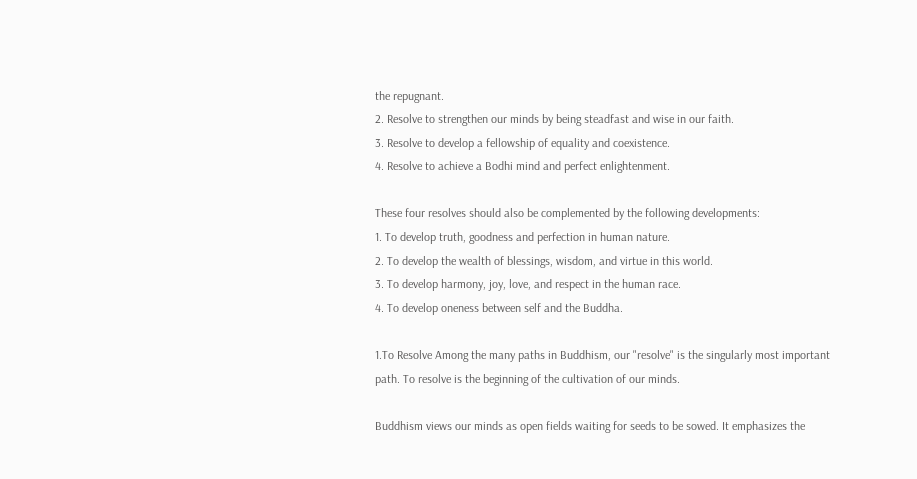the repugnant.
2. Resolve to strengthen our minds by being steadfast and wise in our faith.
3. Resolve to develop a fellowship of equality and coexistence.
4. Resolve to achieve a Bodhi mind and perfect enlightenment.

These four resolves should also be complemented by the following developments:
1. To develop truth, goodness and perfection in human nature.
2. To develop the wealth of blessings, wisdom, and virtue in this world.
3. To develop harmony, joy, love, and respect in the human race.
4. To develop oneness between self and the Buddha.

1.To Resolve Among the many paths in Buddhism, our "resolve" is the singularly most important path. To resolve is the beginning of the cultivation of our minds.

Buddhism views our minds as open fields waiting for seeds to be sowed. It emphasizes the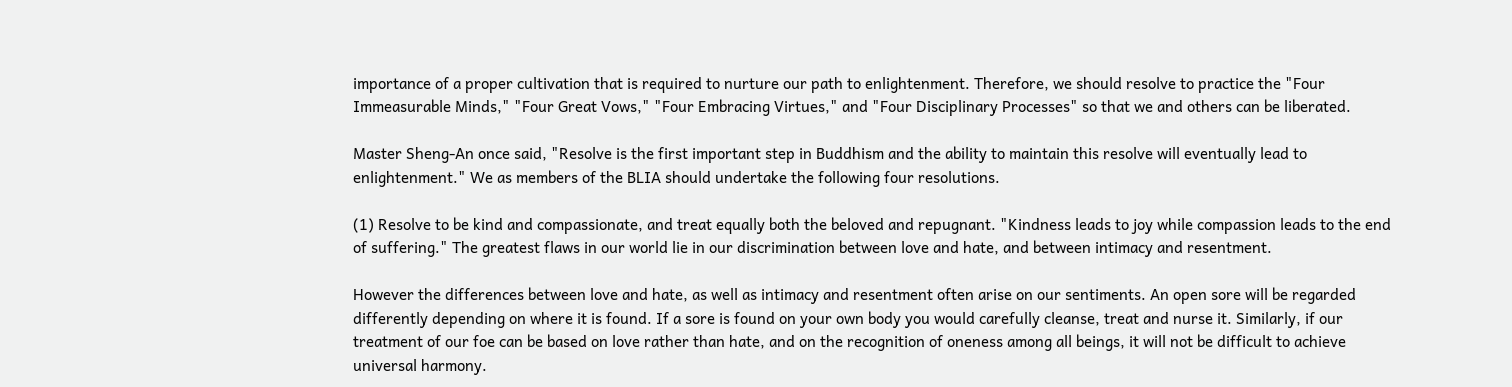importance of a proper cultivation that is required to nurture our path to enlightenment. Therefore, we should resolve to practice the "Four Immeasurable Minds," "Four Great Vows," "Four Embracing Virtues," and "Four Disciplinary Processes" so that we and others can be liberated.

Master Sheng-An once said, "Resolve is the first important step in Buddhism and the ability to maintain this resolve will eventually lead to enlightenment." We as members of the BLIA should undertake the following four resolutions.

(1) Resolve to be kind and compassionate, and treat equally both the beloved and repugnant. "Kindness leads to joy while compassion leads to the end of suffering." The greatest flaws in our world lie in our discrimination between love and hate, and between intimacy and resentment.

However the differences between love and hate, as well as intimacy and resentment often arise on our sentiments. An open sore will be regarded differently depending on where it is found. If a sore is found on your own body you would carefully cleanse, treat and nurse it. Similarly, if our treatment of our foe can be based on love rather than hate, and on the recognition of oneness among all beings, it will not be difficult to achieve universal harmony.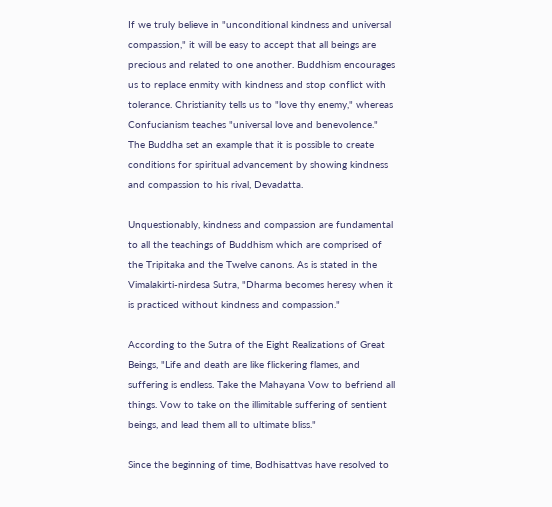If we truly believe in "unconditional kindness and universal compassion," it will be easy to accept that all beings are precious and related to one another. Buddhism encourages us to replace enmity with kindness and stop conflict with tolerance. Christianity tells us to "love thy enemy," whereas Confucianism teaches "universal love and benevolence." The Buddha set an example that it is possible to create conditions for spiritual advancement by showing kindness and compassion to his rival, Devadatta.

Unquestionably, kindness and compassion are fundamental to all the teachings of Buddhism which are comprised of the Tripitaka and the Twelve canons. As is stated in the Vimalakirti-nirdesa Sutra, "Dharma becomes heresy when it is practiced without kindness and compassion."

According to the Sutra of the Eight Realizations of Great Beings, "Life and death are like flickering flames, and suffering is endless. Take the Mahayana Vow to befriend all things. Vow to take on the illimitable suffering of sentient beings, and lead them all to ultimate bliss."

Since the beginning of time, Bodhisattvas have resolved to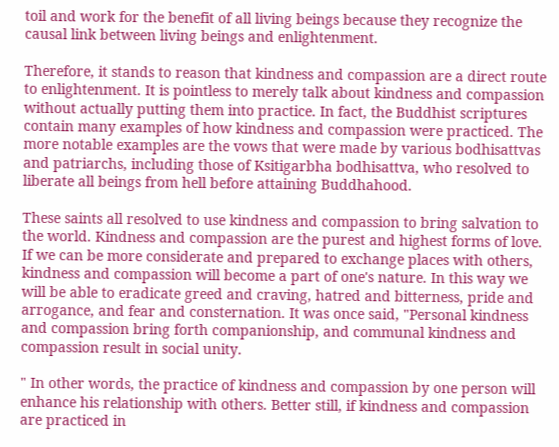toil and work for the benefit of all living beings because they recognize the causal link between living beings and enlightenment.

Therefore, it stands to reason that kindness and compassion are a direct route to enlightenment. It is pointless to merely talk about kindness and compassion without actually putting them into practice. In fact, the Buddhist scriptures contain many examples of how kindness and compassion were practiced. The more notable examples are the vows that were made by various bodhisattvas and patriarchs, including those of Ksitigarbha bodhisattva, who resolved to liberate all beings from hell before attaining Buddhahood.

These saints all resolved to use kindness and compassion to bring salvation to the world. Kindness and compassion are the purest and highest forms of love. If we can be more considerate and prepared to exchange places with others, kindness and compassion will become a part of one's nature. In this way we will be able to eradicate greed and craving, hatred and bitterness, pride and arrogance, and fear and consternation. It was once said, "Personal kindness and compassion bring forth companionship, and communal kindness and compassion result in social unity.

" In other words, the practice of kindness and compassion by one person will enhance his relationship with others. Better still, if kindness and compassion are practiced in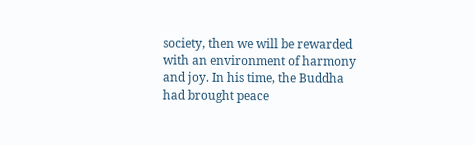society, then we will be rewarded with an environment of harmony and joy. In his time, the Buddha had brought peace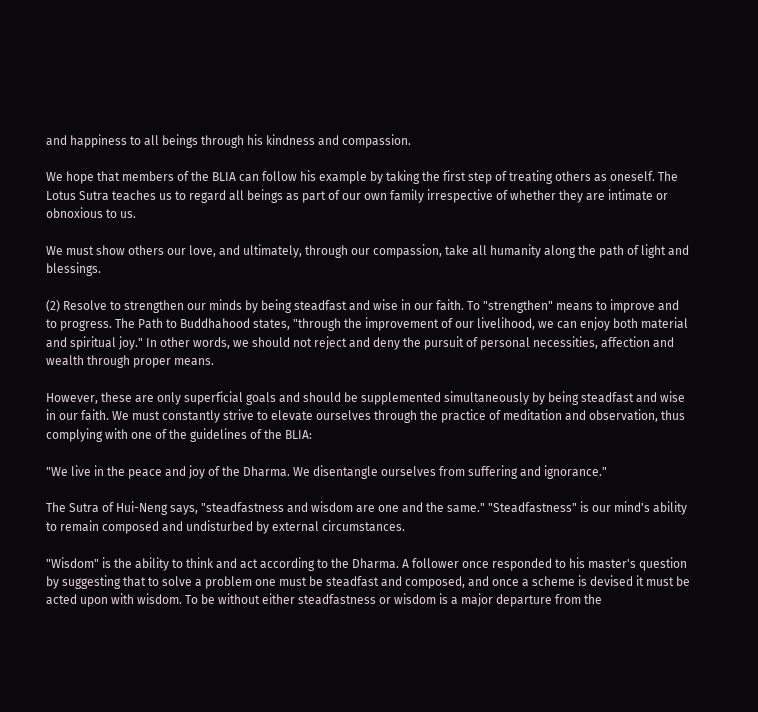and happiness to all beings through his kindness and compassion.

We hope that members of the BLIA can follow his example by taking the first step of treating others as oneself. The Lotus Sutra teaches us to regard all beings as part of our own family irrespective of whether they are intimate or obnoxious to us.

We must show others our love, and ultimately, through our compassion, take all humanity along the path of light and blessings.

(2) Resolve to strengthen our minds by being steadfast and wise in our faith. To "strengthen" means to improve and to progress. The Path to Buddhahood states, "through the improvement of our livelihood, we can enjoy both material and spiritual joy." In other words, we should not reject and deny the pursuit of personal necessities, affection and wealth through proper means.

However, these are only superficial goals and should be supplemented simultaneously by being steadfast and wise in our faith. We must constantly strive to elevate ourselves through the practice of meditation and observation, thus complying with one of the guidelines of the BLIA:

"We live in the peace and joy of the Dharma. We disentangle ourselves from suffering and ignorance."

The Sutra of Hui-Neng says, "steadfastness and wisdom are one and the same." "Steadfastness" is our mind's ability to remain composed and undisturbed by external circumstances.

"Wisdom" is the ability to think and act according to the Dharma. A follower once responded to his master's question by suggesting that to solve a problem one must be steadfast and composed, and once a scheme is devised it must be acted upon with wisdom. To be without either steadfastness or wisdom is a major departure from the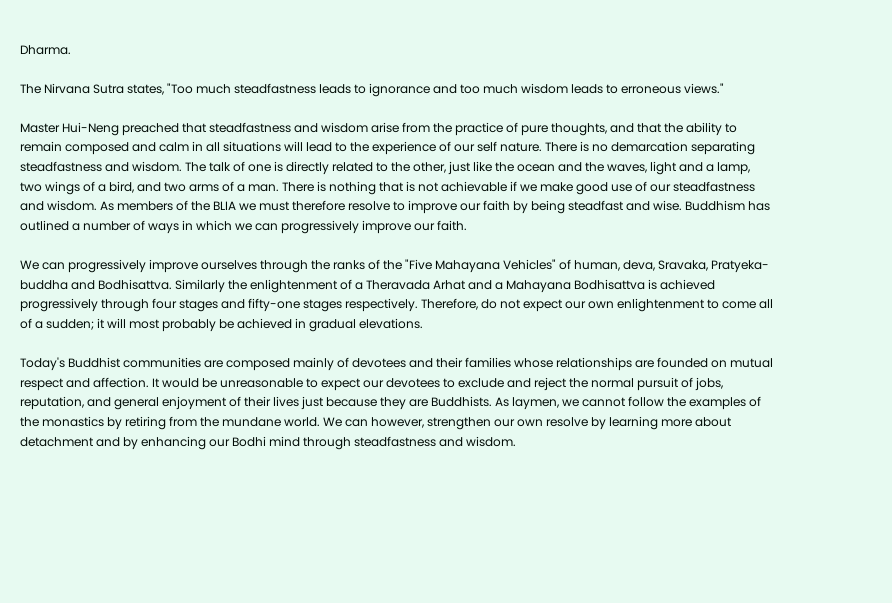Dharma.

The Nirvana Sutra states, "Too much steadfastness leads to ignorance and too much wisdom leads to erroneous views."

Master Hui-Neng preached that steadfastness and wisdom arise from the practice of pure thoughts, and that the ability to remain composed and calm in all situations will lead to the experience of our self nature. There is no demarcation separating steadfastness and wisdom. The talk of one is directly related to the other, just like the ocean and the waves, light and a lamp, two wings of a bird, and two arms of a man. There is nothing that is not achievable if we make good use of our steadfastness and wisdom. As members of the BLIA we must therefore resolve to improve our faith by being steadfast and wise. Buddhism has outlined a number of ways in which we can progressively improve our faith.

We can progressively improve ourselves through the ranks of the "Five Mahayana Vehicles" of human, deva, Sravaka, Pratyeka-buddha and Bodhisattva. Similarly the enlightenment of a Theravada Arhat and a Mahayana Bodhisattva is achieved progressively through four stages and fifty-one stages respectively. Therefore, do not expect our own enlightenment to come all of a sudden; it will most probably be achieved in gradual elevations.

Today's Buddhist communities are composed mainly of devotees and their families whose relationships are founded on mutual respect and affection. It would be unreasonable to expect our devotees to exclude and reject the normal pursuit of jobs, reputation, and general enjoyment of their lives just because they are Buddhists. As laymen, we cannot follow the examples of the monastics by retiring from the mundane world. We can however, strengthen our own resolve by learning more about detachment and by enhancing our Bodhi mind through steadfastness and wisdom.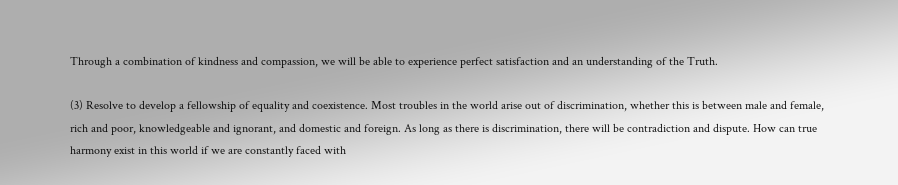Through a combination of kindness and compassion, we will be able to experience perfect satisfaction and an understanding of the Truth.

(3) Resolve to develop a fellowship of equality and coexistence. Most troubles in the world arise out of discrimination, whether this is between male and female, rich and poor, knowledgeable and ignorant, and domestic and foreign. As long as there is discrimination, there will be contradiction and dispute. How can true harmony exist in this world if we are constantly faced with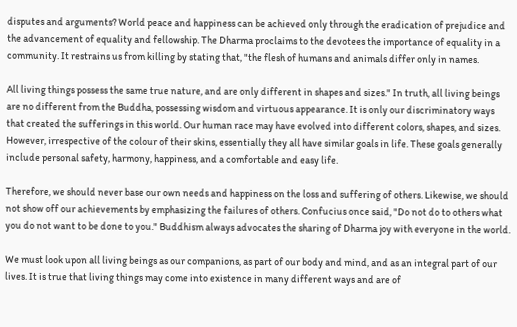disputes and arguments? World peace and happiness can be achieved only through the eradication of prejudice and the advancement of equality and fellowship. The Dharma proclaims to the devotees the importance of equality in a community. It restrains us from killing by stating that, "the flesh of humans and animals differ only in names.

All living things possess the same true nature, and are only different in shapes and sizes." In truth, all living beings are no different from the Buddha, possessing wisdom and virtuous appearance. It is only our discriminatory ways that created the sufferings in this world. Our human race may have evolved into different colors, shapes, and sizes. However, irrespective of the colour of their skins, essentially they all have similar goals in life. These goals generally include personal safety, harmony, happiness, and a comfortable and easy life.

Therefore, we should never base our own needs and happiness on the loss and suffering of others. Likewise, we should not show off our achievements by emphasizing the failures of others. Confucius once said, "Do not do to others what you do not want to be done to you." Buddhism always advocates the sharing of Dharma joy with everyone in the world.

We must look upon all living beings as our companions, as part of our body and mind, and as an integral part of our lives. It is true that living things may come into existence in many different ways and are of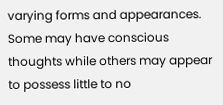varying forms and appearances. Some may have conscious thoughts while others may appear to possess little to no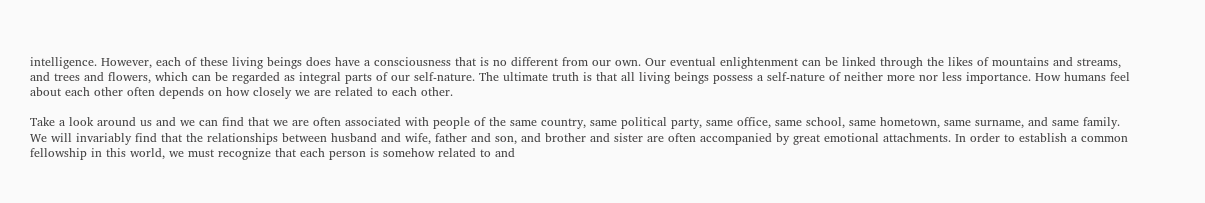intelligence. However, each of these living beings does have a consciousness that is no different from our own. Our eventual enlightenment can be linked through the likes of mountains and streams, and trees and flowers, which can be regarded as integral parts of our self-nature. The ultimate truth is that all living beings possess a self-nature of neither more nor less importance. How humans feel about each other often depends on how closely we are related to each other.

Take a look around us and we can find that we are often associated with people of the same country, same political party, same office, same school, same hometown, same surname, and same family. We will invariably find that the relationships between husband and wife, father and son, and brother and sister are often accompanied by great emotional attachments. In order to establish a common fellowship in this world, we must recognize that each person is somehow related to and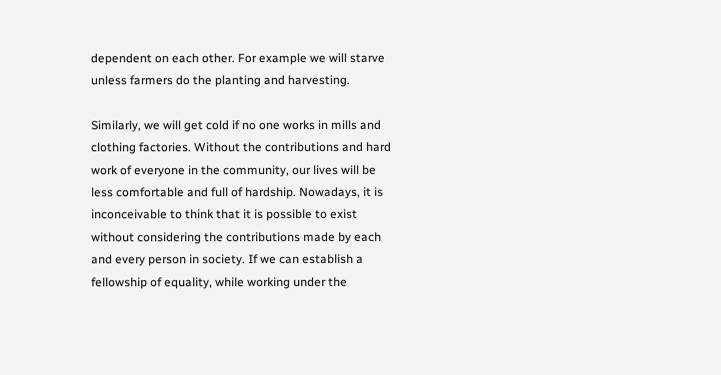dependent on each other. For example we will starve unless farmers do the planting and harvesting.

Similarly, we will get cold if no one works in mills and clothing factories. Without the contributions and hard work of everyone in the community, our lives will be less comfortable and full of hardship. Nowadays, it is inconceivable to think that it is possible to exist without considering the contributions made by each and every person in society. If we can establish a fellowship of equality, while working under the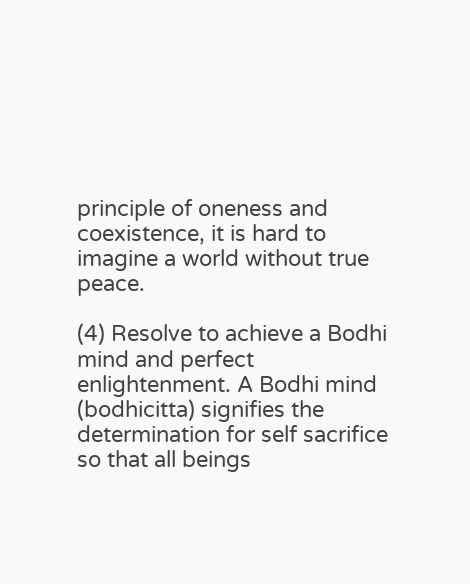principle of oneness and coexistence, it is hard to imagine a world without true peace.

(4) Resolve to achieve a Bodhi mind and perfect enlightenment. A Bodhi mind (bodhicitta) signifies the determination for self sacrifice so that all beings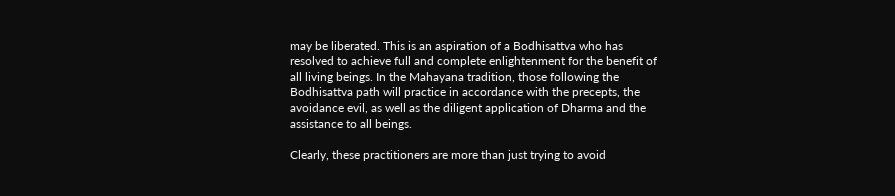may be liberated. This is an aspiration of a Bodhisattva who has resolved to achieve full and complete enlightenment for the benefit of all living beings. In the Mahayana tradition, those following the Bodhisattva path will practice in accordance with the precepts, the avoidance evil, as well as the diligent application of Dharma and the assistance to all beings.

Clearly, these practitioners are more than just trying to avoid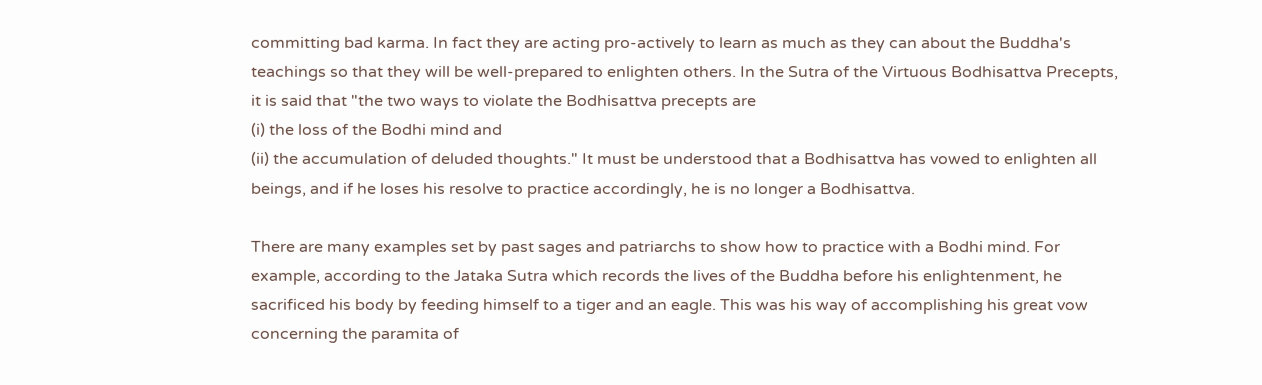committing bad karma. In fact they are acting pro-actively to learn as much as they can about the Buddha's teachings so that they will be well-prepared to enlighten others. In the Sutra of the Virtuous Bodhisattva Precepts, it is said that "the two ways to violate the Bodhisattva precepts are
(i) the loss of the Bodhi mind and
(ii) the accumulation of deluded thoughts." It must be understood that a Bodhisattva has vowed to enlighten all beings, and if he loses his resolve to practice accordingly, he is no longer a Bodhisattva.

There are many examples set by past sages and patriarchs to show how to practice with a Bodhi mind. For example, according to the Jataka Sutra which records the lives of the Buddha before his enlightenment, he sacrificed his body by feeding himself to a tiger and an eagle. This was his way of accomplishing his great vow concerning the paramita of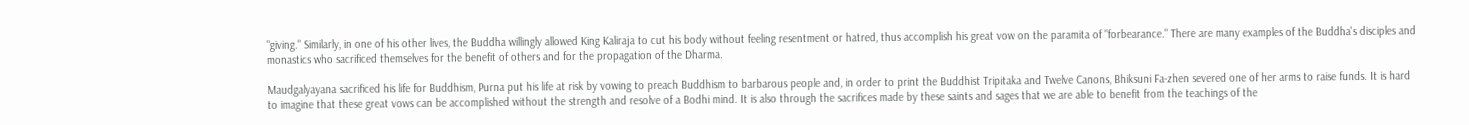"giving." Similarly, in one of his other lives, the Buddha willingly allowed King Kaliraja to cut his body without feeling resentment or hatred, thus accomplish his great vow on the paramita of "forbearance." There are many examples of the Buddha's disciples and monastics who sacrificed themselves for the benefit of others and for the propagation of the Dharma.

Maudgalyayana sacrificed his life for Buddhism, Purna put his life at risk by vowing to preach Buddhism to barbarous people and, in order to print the Buddhist Tripitaka and Twelve Canons, Bhiksuni Fa-zhen severed one of her arms to raise funds. It is hard to imagine that these great vows can be accomplished without the strength and resolve of a Bodhi mind. It is also through the sacrifices made by these saints and sages that we are able to benefit from the teachings of the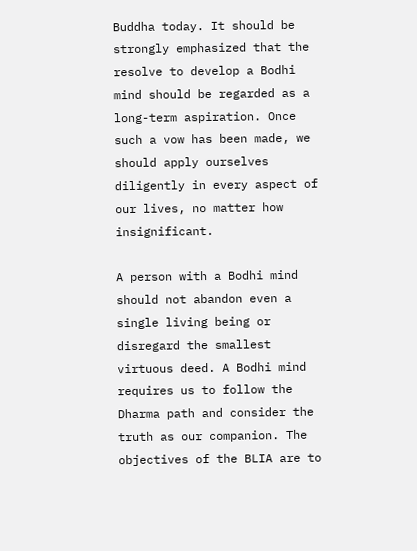Buddha today. It should be strongly emphasized that the resolve to develop a Bodhi mind should be regarded as a long-term aspiration. Once such a vow has been made, we should apply ourselves diligently in every aspect of our lives, no matter how insignificant.

A person with a Bodhi mind should not abandon even a single living being or disregard the smallest virtuous deed. A Bodhi mind requires us to follow the Dharma path and consider the truth as our companion. The objectives of the BLIA are to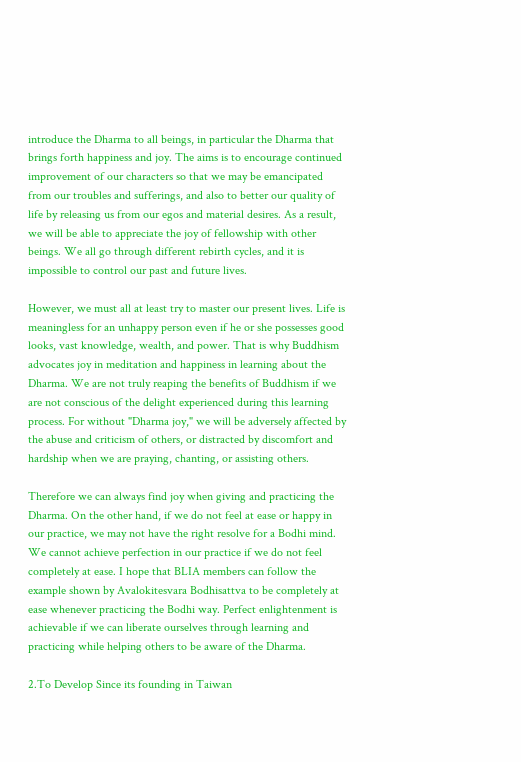introduce the Dharma to all beings, in particular the Dharma that brings forth happiness and joy. The aims is to encourage continued improvement of our characters so that we may be emancipated from our troubles and sufferings, and also to better our quality of life by releasing us from our egos and material desires. As a result, we will be able to appreciate the joy of fellowship with other beings. We all go through different rebirth cycles, and it is impossible to control our past and future lives.

However, we must all at least try to master our present lives. Life is meaningless for an unhappy person even if he or she possesses good looks, vast knowledge, wealth, and power. That is why Buddhism advocates joy in meditation and happiness in learning about the Dharma. We are not truly reaping the benefits of Buddhism if we are not conscious of the delight experienced during this learning process. For without "Dharma joy," we will be adversely affected by the abuse and criticism of others, or distracted by discomfort and hardship when we are praying, chanting, or assisting others.

Therefore we can always find joy when giving and practicing the Dharma. On the other hand, if we do not feel at ease or happy in our practice, we may not have the right resolve for a Bodhi mind. We cannot achieve perfection in our practice if we do not feel completely at ease. I hope that BLIA members can follow the example shown by Avalokitesvara Bodhisattva to be completely at ease whenever practicing the Bodhi way. Perfect enlightenment is achievable if we can liberate ourselves through learning and practicing while helping others to be aware of the Dharma.

2.To Develop Since its founding in Taiwan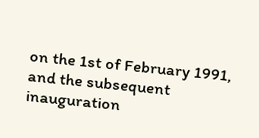on the 1st of February 1991, and the subsequent inauguration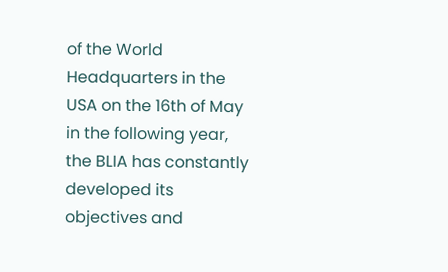of the World Headquarters in the USA on the 16th of May in the following year, the BLIA has constantly developed its objectives and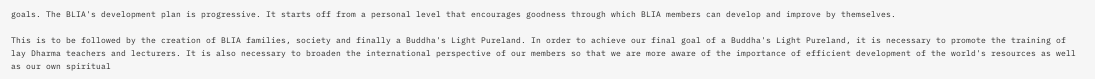goals. The BLIA's development plan is progressive. It starts off from a personal level that encourages goodness through which BLIA members can develop and improve by themselves.

This is to be followed by the creation of BLIA families, society and finally a Buddha's Light Pureland. In order to achieve our final goal of a Buddha's Light Pureland, it is necessary to promote the training of lay Dharma teachers and lecturers. It is also necessary to broaden the international perspective of our members so that we are more aware of the importance of efficient development of the world's resources as well as our own spiritual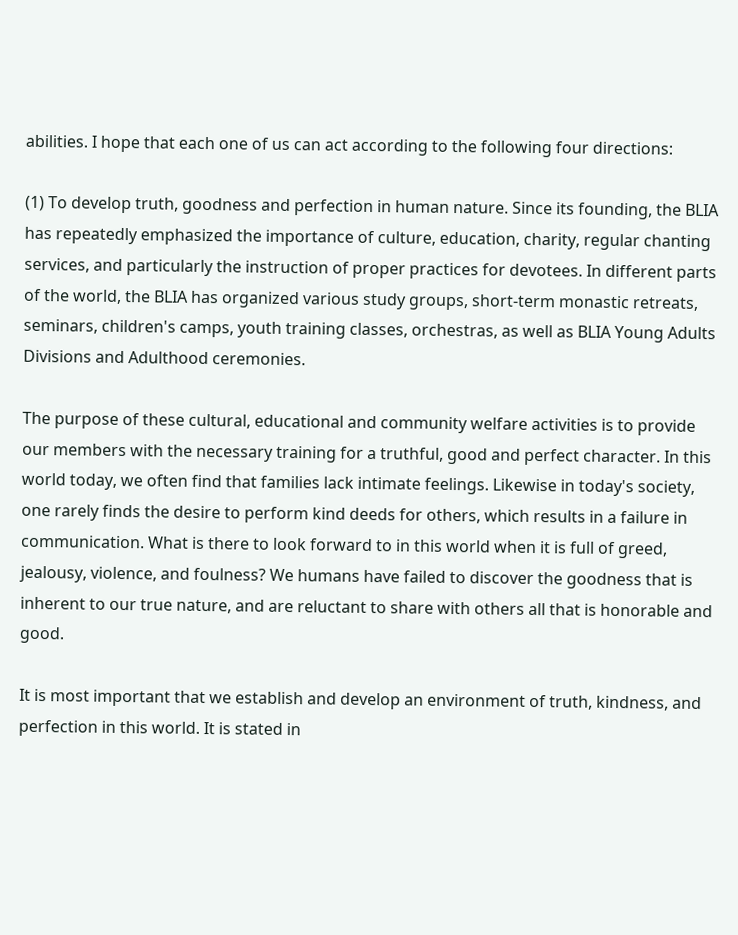abilities. I hope that each one of us can act according to the following four directions:

(1) To develop truth, goodness and perfection in human nature. Since its founding, the BLIA has repeatedly emphasized the importance of culture, education, charity, regular chanting services, and particularly the instruction of proper practices for devotees. In different parts of the world, the BLIA has organized various study groups, short-term monastic retreats, seminars, children's camps, youth training classes, orchestras, as well as BLIA Young Adults Divisions and Adulthood ceremonies.

The purpose of these cultural, educational and community welfare activities is to provide our members with the necessary training for a truthful, good and perfect character. In this world today, we often find that families lack intimate feelings. Likewise in today's society, one rarely finds the desire to perform kind deeds for others, which results in a failure in communication. What is there to look forward to in this world when it is full of greed, jealousy, violence, and foulness? We humans have failed to discover the goodness that is inherent to our true nature, and are reluctant to share with others all that is honorable and good.

It is most important that we establish and develop an environment of truth, kindness, and perfection in this world. It is stated in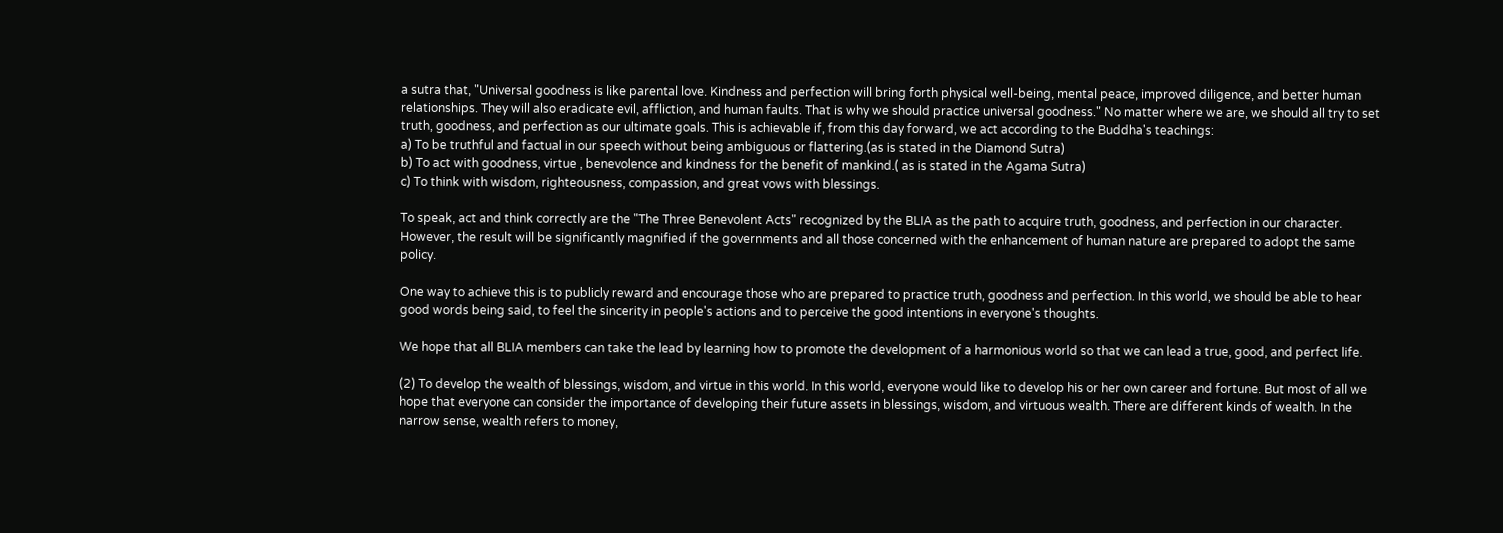a sutra that, "Universal goodness is like parental love. Kindness and perfection will bring forth physical well-being, mental peace, improved diligence, and better human relationships. They will also eradicate evil, affliction, and human faults. That is why we should practice universal goodness." No matter where we are, we should all try to set truth, goodness, and perfection as our ultimate goals. This is achievable if, from this day forward, we act according to the Buddha's teachings:
a) To be truthful and factual in our speech without being ambiguous or flattering.(as is stated in the Diamond Sutra)
b) To act with goodness, virtue , benevolence and kindness for the benefit of mankind.( as is stated in the Agama Sutra)
c) To think with wisdom, righteousness, compassion, and great vows with blessings.

To speak, act and think correctly are the "The Three Benevolent Acts" recognized by the BLIA as the path to acquire truth, goodness, and perfection in our character. However, the result will be significantly magnified if the governments and all those concerned with the enhancement of human nature are prepared to adopt the same policy.

One way to achieve this is to publicly reward and encourage those who are prepared to practice truth, goodness and perfection. In this world, we should be able to hear good words being said, to feel the sincerity in people's actions and to perceive the good intentions in everyone's thoughts.

We hope that all BLIA members can take the lead by learning how to promote the development of a harmonious world so that we can lead a true, good, and perfect life.

(2) To develop the wealth of blessings, wisdom, and virtue in this world. In this world, everyone would like to develop his or her own career and fortune. But most of all we hope that everyone can consider the importance of developing their future assets in blessings, wisdom, and virtuous wealth. There are different kinds of wealth. In the narrow sense, wealth refers to money,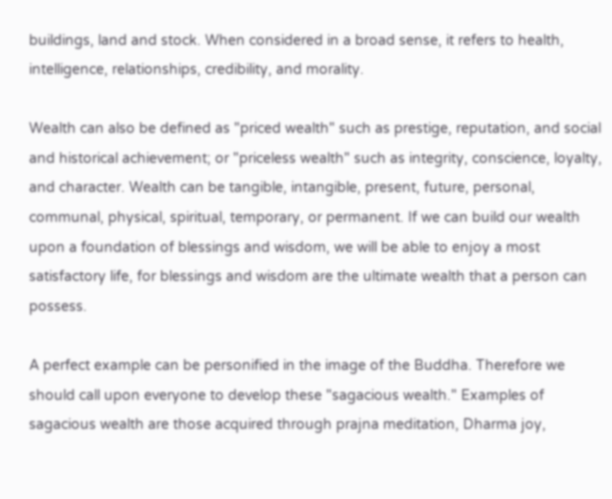buildings, land and stock. When considered in a broad sense, it refers to health, intelligence, relationships, credibility, and morality.

Wealth can also be defined as "priced wealth" such as prestige, reputation, and social and historical achievement; or "priceless wealth" such as integrity, conscience, loyalty, and character. Wealth can be tangible, intangible, present, future, personal, communal, physical, spiritual, temporary, or permanent. If we can build our wealth upon a foundation of blessings and wisdom, we will be able to enjoy a most satisfactory life, for blessings and wisdom are the ultimate wealth that a person can possess.

A perfect example can be personified in the image of the Buddha. Therefore we should call upon everyone to develop these "sagacious wealth." Examples of sagacious wealth are those acquired through prajna meditation, Dharma joy,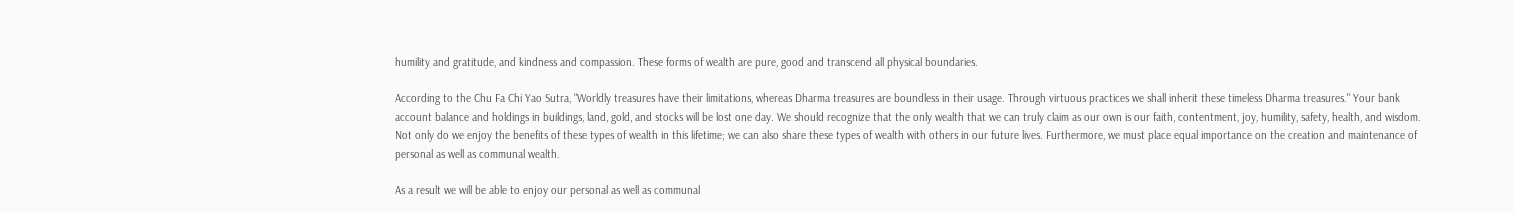humility and gratitude, and kindness and compassion. These forms of wealth are pure, good and transcend all physical boundaries.

According to the Chu Fa Chi Yao Sutra, "Worldly treasures have their limitations, whereas Dharma treasures are boundless in their usage. Through virtuous practices we shall inherit these timeless Dharma treasures." Your bank account balance and holdings in buildings, land, gold, and stocks will be lost one day. We should recognize that the only wealth that we can truly claim as our own is our faith, contentment, joy, humility, safety, health, and wisdom. Not only do we enjoy the benefits of these types of wealth in this lifetime; we can also share these types of wealth with others in our future lives. Furthermore, we must place equal importance on the creation and maintenance of personal as well as communal wealth.

As a result we will be able to enjoy our personal as well as communal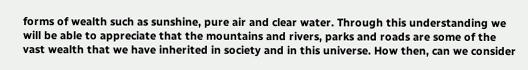forms of wealth such as sunshine, pure air and clear water. Through this understanding we will be able to appreciate that the mountains and rivers, parks and roads are some of the vast wealth that we have inherited in society and in this universe. How then, can we consider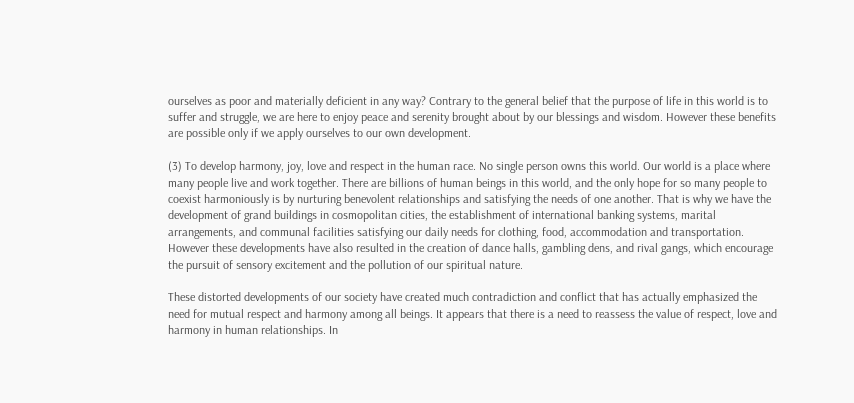ourselves as poor and materially deficient in any way? Contrary to the general belief that the purpose of life in this world is to suffer and struggle, we are here to enjoy peace and serenity brought about by our blessings and wisdom. However these benefits are possible only if we apply ourselves to our own development.

(3) To develop harmony, joy, love and respect in the human race. No single person owns this world. Our world is a place where many people live and work together. There are billions of human beings in this world, and the only hope for so many people to coexist harmoniously is by nurturing benevolent relationships and satisfying the needs of one another. That is why we have the development of grand buildings in cosmopolitan cities, the establishment of international banking systems, marital arrangements, and communal facilities satisfying our daily needs for clothing, food, accommodation and transportation. However these developments have also resulted in the creation of dance halls, gambling dens, and rival gangs, which encourage the pursuit of sensory excitement and the pollution of our spiritual nature.

These distorted developments of our society have created much contradiction and conflict that has actually emphasized the need for mutual respect and harmony among all beings. It appears that there is a need to reassess the value of respect, love and harmony in human relationships. In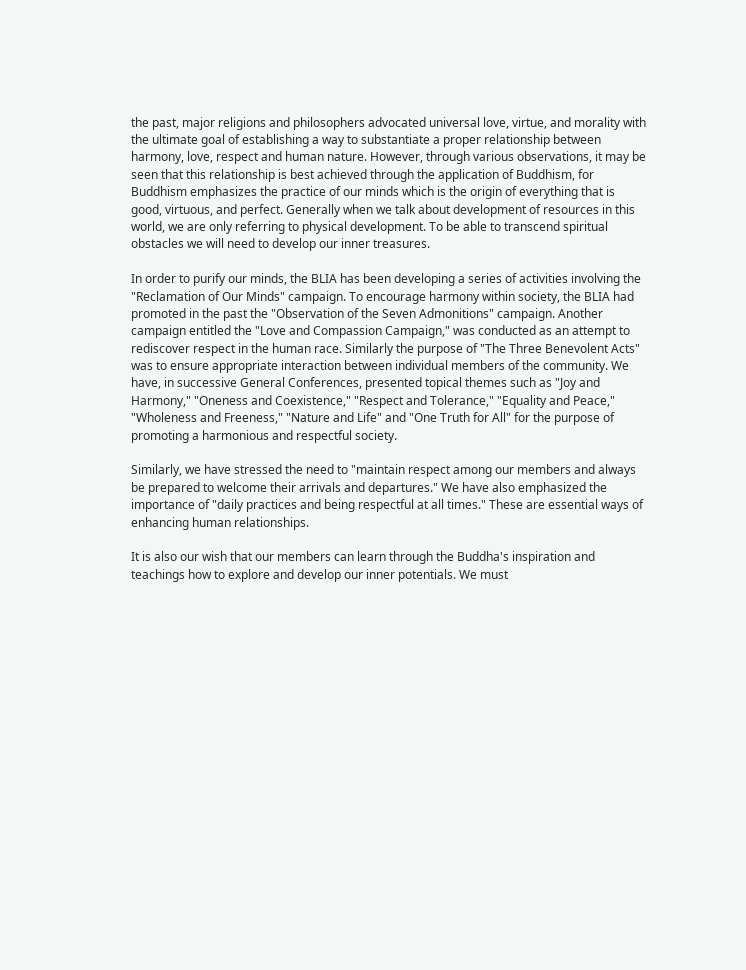the past, major religions and philosophers advocated universal love, virtue, and morality with the ultimate goal of establishing a way to substantiate a proper relationship between harmony, love, respect and human nature. However, through various observations, it may be seen that this relationship is best achieved through the application of Buddhism, for Buddhism emphasizes the practice of our minds which is the origin of everything that is good, virtuous, and perfect. Generally when we talk about development of resources in this world, we are only referring to physical development. To be able to transcend spiritual obstacles we will need to develop our inner treasures.

In order to purify our minds, the BLIA has been developing a series of activities involving the "Reclamation of Our Minds" campaign. To encourage harmony within society, the BLIA had promoted in the past the "Observation of the Seven Admonitions" campaign. Another campaign entitled the "Love and Compassion Campaign," was conducted as an attempt to rediscover respect in the human race. Similarly the purpose of "The Three Benevolent Acts" was to ensure appropriate interaction between individual members of the community. We have, in successive General Conferences, presented topical themes such as "Joy and Harmony," "Oneness and Coexistence," "Respect and Tolerance," "Equality and Peace," "Wholeness and Freeness," "Nature and Life" and "One Truth for All" for the purpose of promoting a harmonious and respectful society.

Similarly, we have stressed the need to "maintain respect among our members and always be prepared to welcome their arrivals and departures." We have also emphasized the importance of "daily practices and being respectful at all times." These are essential ways of enhancing human relationships.

It is also our wish that our members can learn through the Buddha's inspiration and teachings how to explore and develop our inner potentials. We must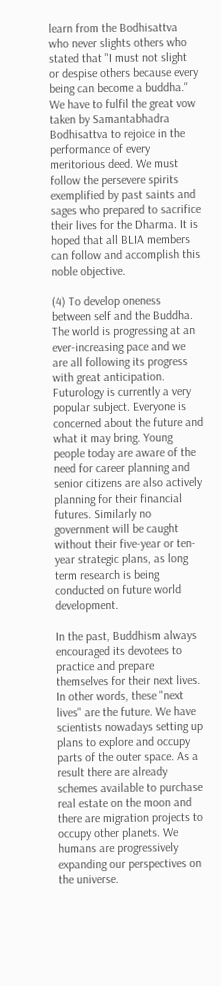learn from the Bodhisattva who never slights others who stated that "I must not slight or despise others because every being can become a buddha." We have to fulfil the great vow taken by Samantabhadra Bodhisattva to rejoice in the performance of every meritorious deed. We must follow the persevere spirits exemplified by past saints and sages who prepared to sacrifice their lives for the Dharma. It is hoped that all BLIA members can follow and accomplish this noble objective.

(4) To develop oneness between self and the Buddha. The world is progressing at an ever-increasing pace and we are all following its progress with great anticipation. Futurology is currently a very popular subject. Everyone is concerned about the future and what it may bring. Young people today are aware of the need for career planning and senior citizens are also actively planning for their financial futures. Similarly no government will be caught without their five-year or ten-year strategic plans, as long term research is being conducted on future world development.

In the past, Buddhism always encouraged its devotees to practice and prepare themselves for their next lives. In other words, these "next lives" are the future. We have scientists nowadays setting up plans to explore and occupy parts of the outer space. As a result there are already schemes available to purchase real estate on the moon and there are migration projects to occupy other planets. We humans are progressively expanding our perspectives on the universe.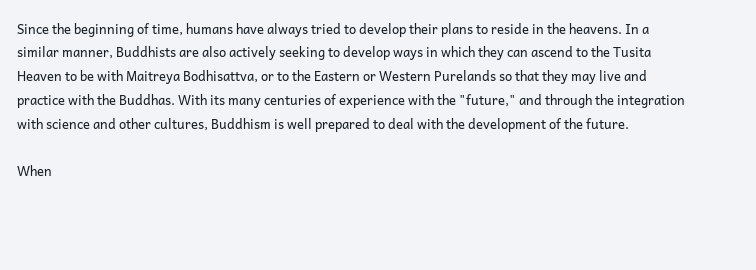Since the beginning of time, humans have always tried to develop their plans to reside in the heavens. In a similar manner, Buddhists are also actively seeking to develop ways in which they can ascend to the Tusita Heaven to be with Maitreya Bodhisattva, or to the Eastern or Western Purelands so that they may live and practice with the Buddhas. With its many centuries of experience with the "future," and through the integration with science and other cultures, Buddhism is well prepared to deal with the development of the future.

When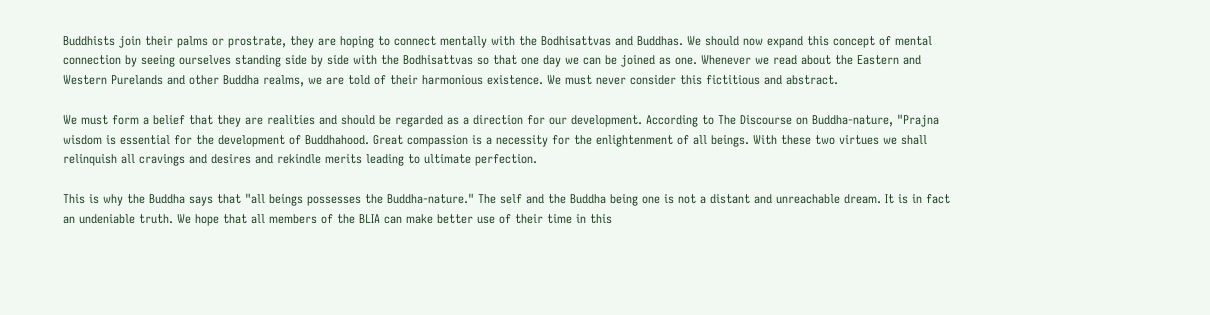Buddhists join their palms or prostrate, they are hoping to connect mentally with the Bodhisattvas and Buddhas. We should now expand this concept of mental connection by seeing ourselves standing side by side with the Bodhisattvas so that one day we can be joined as one. Whenever we read about the Eastern and Western Purelands and other Buddha realms, we are told of their harmonious existence. We must never consider this fictitious and abstract.

We must form a belief that they are realities and should be regarded as a direction for our development. According to The Discourse on Buddha-nature, "Prajna wisdom is essential for the development of Buddhahood. Great compassion is a necessity for the enlightenment of all beings. With these two virtues we shall relinquish all cravings and desires and rekindle merits leading to ultimate perfection.

This is why the Buddha says that "all beings possesses the Buddha-nature." The self and the Buddha being one is not a distant and unreachable dream. It is in fact an undeniable truth. We hope that all members of the BLIA can make better use of their time in this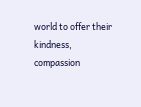world to offer their kindness, compassion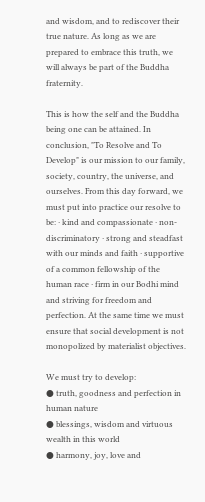and wisdom, and to rediscover their true nature. As long as we are prepared to embrace this truth, we will always be part of the Buddha fraternity.

This is how the self and the Buddha being one can be attained. In conclusion, "To Resolve and To Develop" is our mission to our family, society, country, the universe, and ourselves. From this day forward, we must put into practice our resolve to be: · kind and compassionate · non-discriminatory · strong and steadfast with our minds and faith · supportive of a common fellowship of the human race · firm in our Bodhi mind and striving for freedom and perfection. At the same time we must ensure that social development is not monopolized by materialist objectives.

We must try to develop:
● truth, goodness and perfection in human nature
● blessings, wisdom and virtuous wealth in this world
● harmony, joy, love and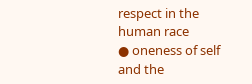respect in the human race
● oneness of self and the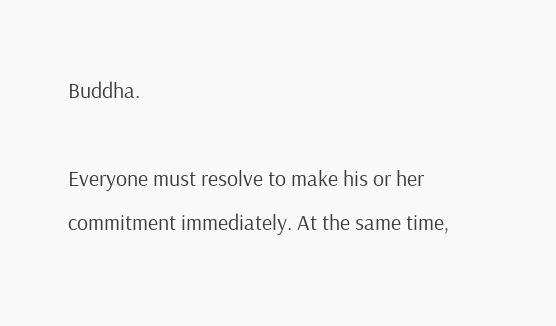Buddha.

Everyone must resolve to make his or her commitment immediately. At the same time,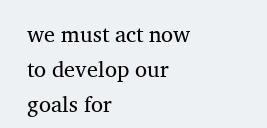we must act now to develop our goals for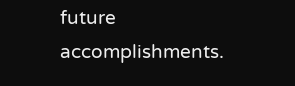future accomplishments.